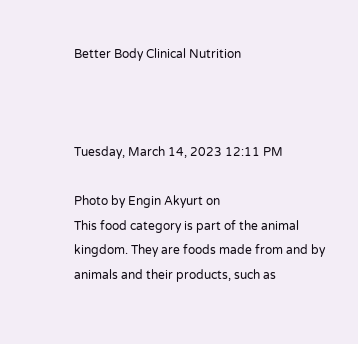Better Body Clinical Nutrition



Tuesday, March 14, 2023 12:11 PM

Photo by Engin Akyurt on
This food category is part of the animal kingdom. They are foods made from and by animals and their products, such as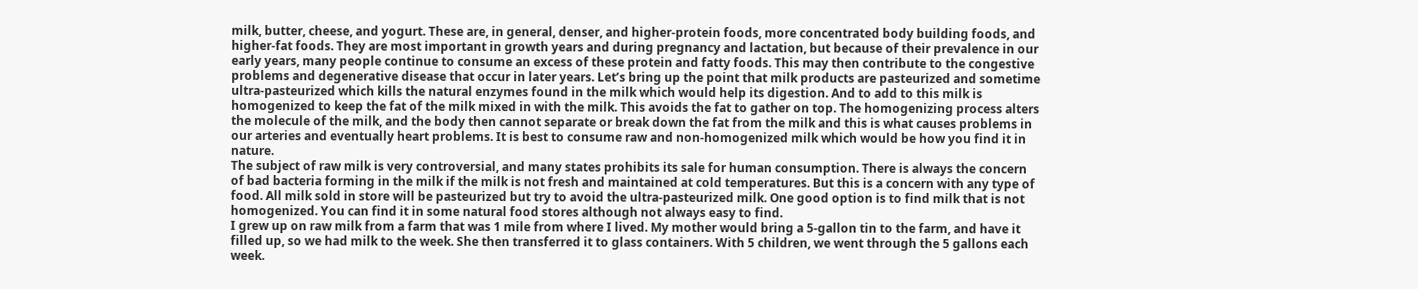milk, butter, cheese, and yogurt. These are, in general, denser, and higher-protein foods, more concentrated body building foods, and higher-fat foods. They are most important in growth years and during pregnancy and lactation, but because of their prevalence in our early years, many people continue to consume an excess of these protein and fatty foods. This may then contribute to the congestive problems and degenerative disease that occur in later years. Let’s bring up the point that milk products are pasteurized and sometime ultra-pasteurized which kills the natural enzymes found in the milk which would help its digestion. And to add to this milk is homogenized to keep the fat of the milk mixed in with the milk. This avoids the fat to gather on top. The homogenizing process alters the molecule of the milk, and the body then cannot separate or break down the fat from the milk and this is what causes problems in our arteries and eventually heart problems. It is best to consume raw and non-homogenized milk which would be how you find it in nature.
The subject of raw milk is very controversial, and many states prohibits its sale for human consumption. There is always the concern of bad bacteria forming in the milk if the milk is not fresh and maintained at cold temperatures. But this is a concern with any type of food. All milk sold in store will be pasteurized but try to avoid the ultra-pasteurized milk. One good option is to find milk that is not homogenized. You can find it in some natural food stores although not always easy to find.
I grew up on raw milk from a farm that was 1 mile from where I lived. My mother would bring a 5-gallon tin to the farm, and have it filled up, so we had milk to the week. She then transferred it to glass containers. With 5 children, we went through the 5 gallons each week.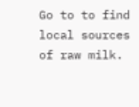Go to to find local sources of raw milk.